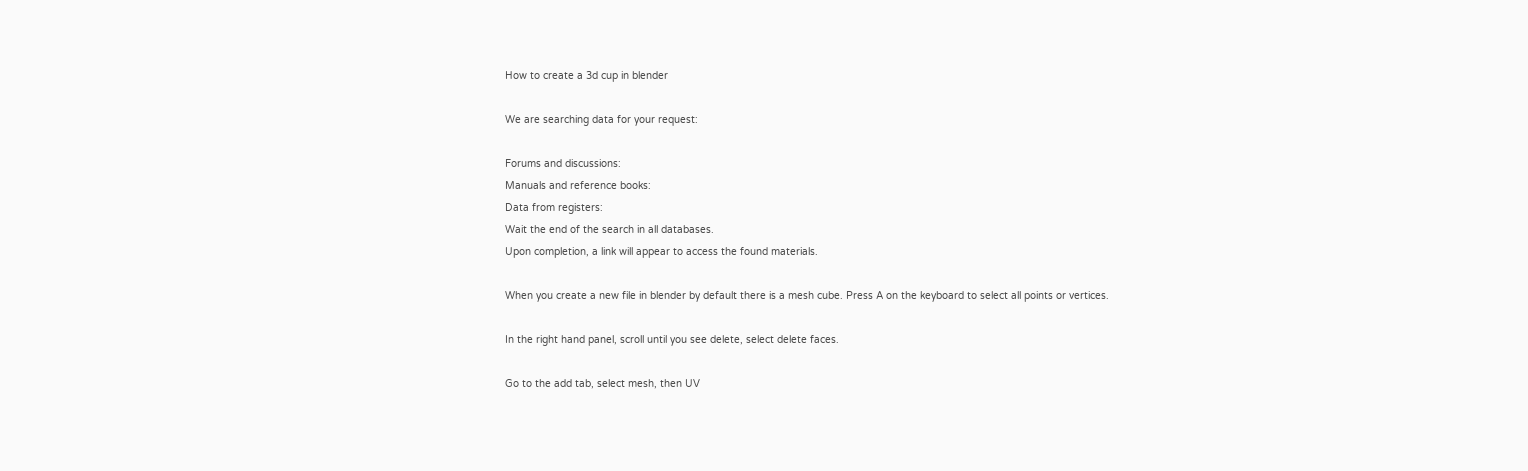How to create a 3d cup in blender

We are searching data for your request:

Forums and discussions:
Manuals and reference books:
Data from registers:
Wait the end of the search in all databases.
Upon completion, a link will appear to access the found materials.

When you create a new file in blender by default there is a mesh cube. Press A on the keyboard to select all points or vertices.

In the right hand panel, scroll until you see delete, select delete faces.

Go to the add tab, select mesh, then UV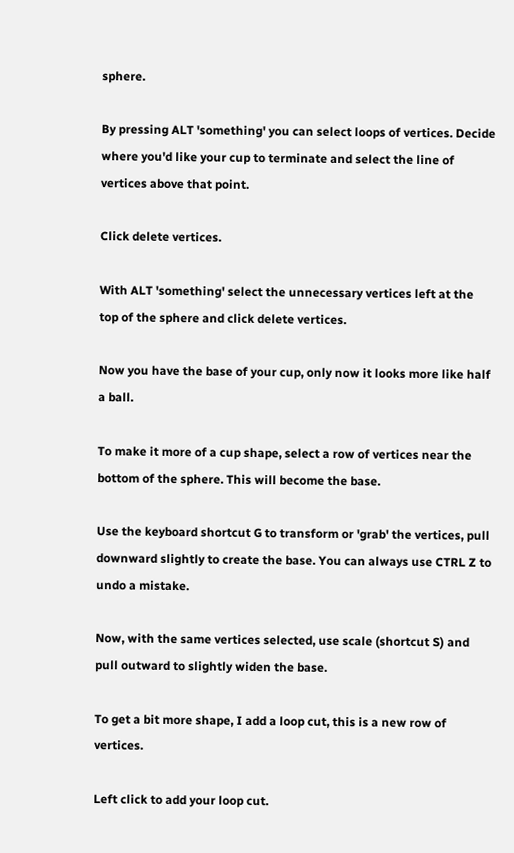sphere.

By pressing ALT 'something' you can select loops of vertices. Decide where you'd like your cup to terminate and select the line of vertices above that point.

Click delete vertices.

With ALT 'something' select the unnecessary vertices left at the top of the sphere and click delete vertices.

Now you have the base of your cup, only now it looks more like half a ball.

To make it more of a cup shape, select a row of vertices near the bottom of the sphere. This will become the base.

Use the keyboard shortcut G to transform or 'grab' the vertices, pull downward slightly to create the base. You can always use CTRL Z to undo a mistake.

Now, with the same vertices selected, use scale (shortcut S) and pull outward to slightly widen the base.

To get a bit more shape, I add a loop cut, this is a new row of vertices.

Left click to add your loop cut.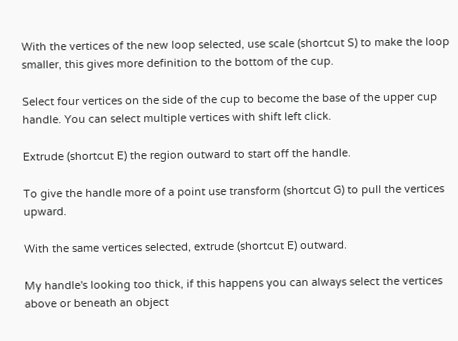With the vertices of the new loop selected, use scale (shortcut S) to make the loop smaller, this gives more definition to the bottom of the cup.

Select four vertices on the side of the cup to become the base of the upper cup handle. You can select multiple vertices with shift left click.

Extrude (shortcut E) the region outward to start off the handle.

To give the handle more of a point use transform (shortcut G) to pull the vertices upward.

With the same vertices selected, extrude (shortcut E) outward.

My handle's looking too thick, if this happens you can always select the vertices above or beneath an object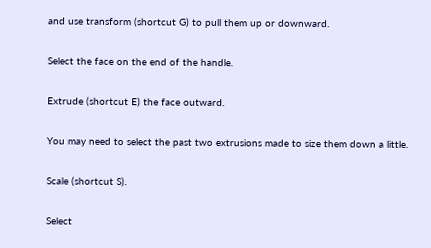and use transform (shortcut G) to pull them up or downward.

Select the face on the end of the handle.

Extrude (shortcut E) the face outward.

You may need to select the past two extrusions made to size them down a little.

Scale (shortcut S).

Select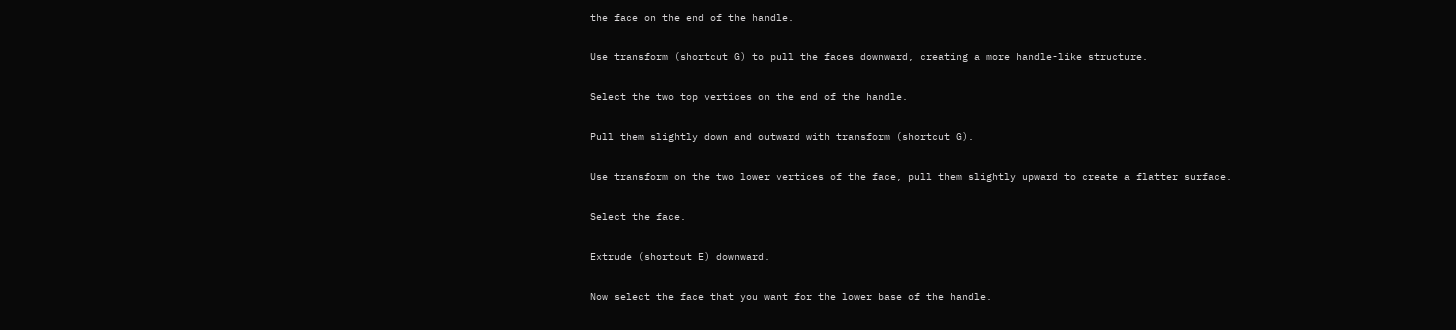the face on the end of the handle.

Use transform (shortcut G) to pull the faces downward, creating a more handle-like structure.

Select the two top vertices on the end of the handle.

Pull them slightly down and outward with transform (shortcut G).

Use transform on the two lower vertices of the face, pull them slightly upward to create a flatter surface.

Select the face.

Extrude (shortcut E) downward.

Now select the face that you want for the lower base of the handle.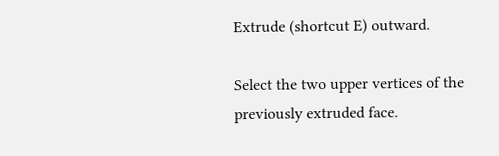Extrude (shortcut E) outward.

Select the two upper vertices of the previously extruded face.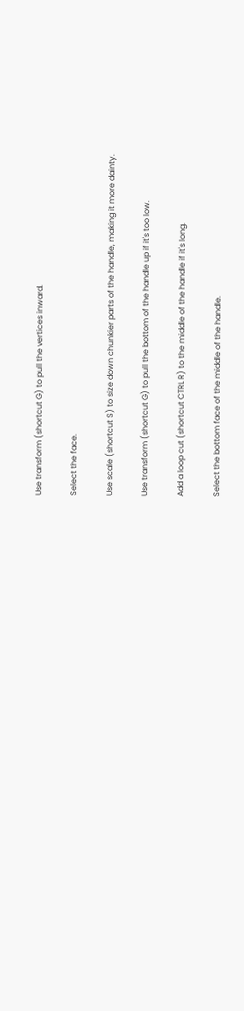Use transform (shortcut G) to pull the vertices inward.

Select the face.

Use scale (shortcut S) to size down chunkier parts of the handle, making it more dainty.

Use transform (shortcut G) to pull the bottom of the handle up if it's too low.

Add a loop cut (shortcut CTRL R) to the middle of the handle if it's long.

Select the bottom face of the middle of the handle.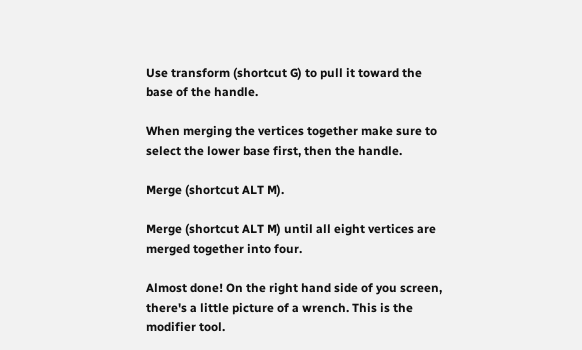Use transform (shortcut G) to pull it toward the base of the handle.

When merging the vertices together make sure to select the lower base first, then the handle.

Merge (shortcut ALT M).

Merge (shortcut ALT M) until all eight vertices are merged together into four.

Almost done! On the right hand side of you screen, there's a little picture of a wrench. This is the modifier tool.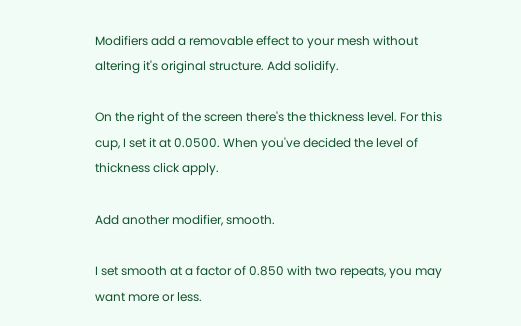Modifiers add a removable effect to your mesh without altering it's original structure. Add solidify.

On the right of the screen there's the thickness level. For this cup, I set it at 0.0500. When you've decided the level of thickness click apply.

Add another modifier, smooth.

I set smooth at a factor of 0.850 with two repeats, you may want more or less.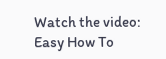Watch the video: Easy How To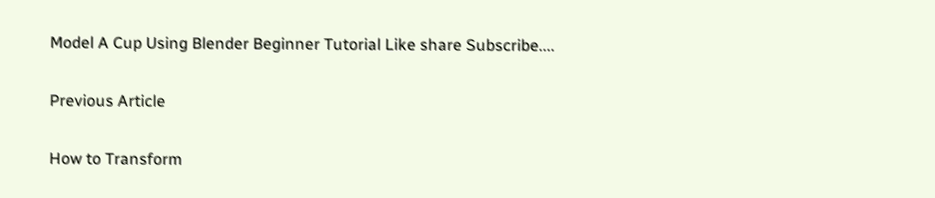Model A Cup Using Blender Beginner Tutorial Like share Subscribe....

Previous Article

How to Transform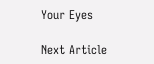Your Eyes

Next Article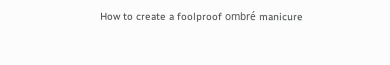How to create a foolproof ombré manicure